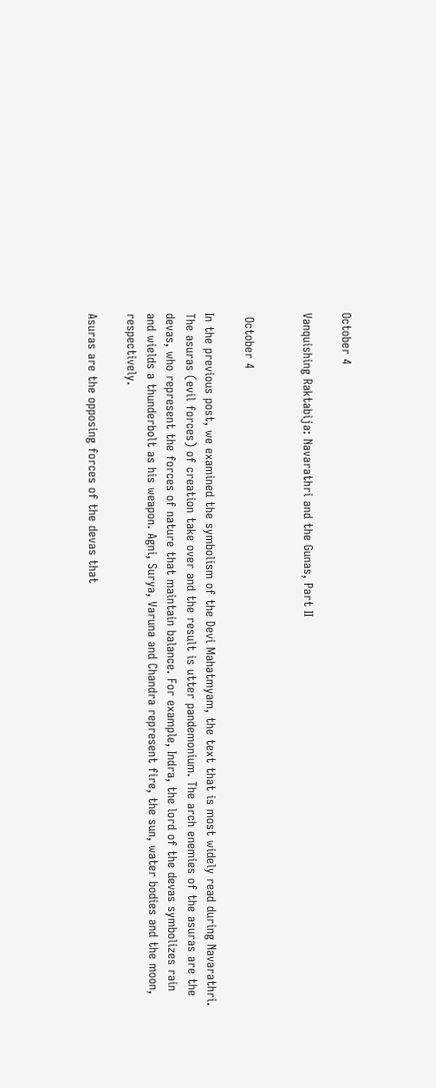October 4

Vanquishing Raktabija: Navarathri and the Gunas, Part II


 October 4

In the previous post, we examined the symbolism of the Devi Mahatmyam, the text that is most widely read during Navarathri.  The asuras (evil forces) of creation take over and the result is utter pandemonium. The arch enemies of the asuras are the devas, who represent the forces of nature that maintain balance. For example, Indra, the lord of the devas symbolizes rain and wields a thunderbolt as his weapon. Agni, Surya, Varuna and Chandra represent fire, the sun, water bodies and the moon, respectively.

Asuras are the opposing forces of the devas that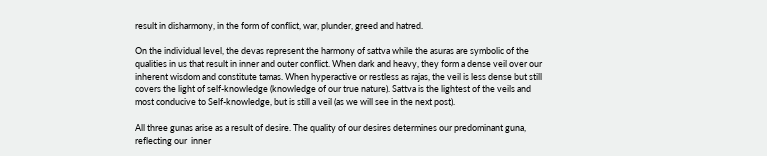result in disharmony, in the form of conflict, war, plunder, greed and hatred.

On the individual level, the devas represent the harmony of sattva while the asuras are symbolic of the qualities in us that result in inner and outer conflict. When dark and heavy, they form a dense veil over our inherent wisdom and constitute tamas. When hyperactive or restless as rajas, the veil is less dense but still covers the light of self-knowledge (knowledge of our true nature). Sattva is the lightest of the veils and most conducive to Self-knowledge, but is still a veil (as we will see in the next post).

All three gunas arise as a result of desire. The quality of our desires determines our predominant guna, reflecting our  inner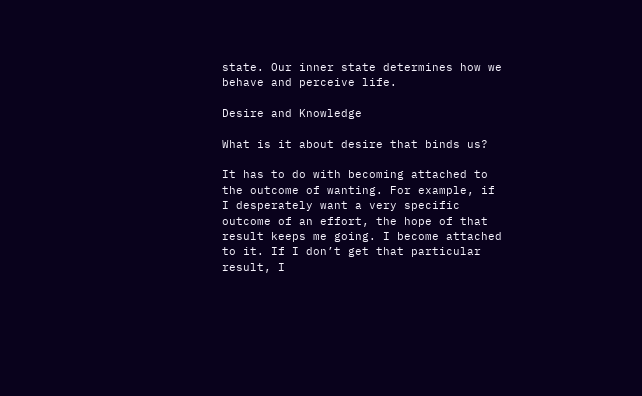state. Our inner state determines how we behave and perceive life.

Desire and Knowledge

What is it about desire that binds us?

It has to do with becoming attached to the outcome of wanting. For example, if I desperately want a very specific outcome of an effort, the hope of that result keeps me going. I become attached to it. If I don’t get that particular result, I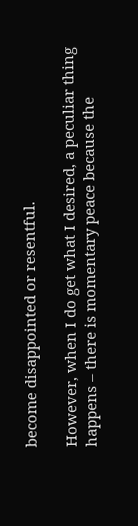become disappointed or resentful.

However, when I do get what I desired, a peculiar thing happens – there is momentary peace because the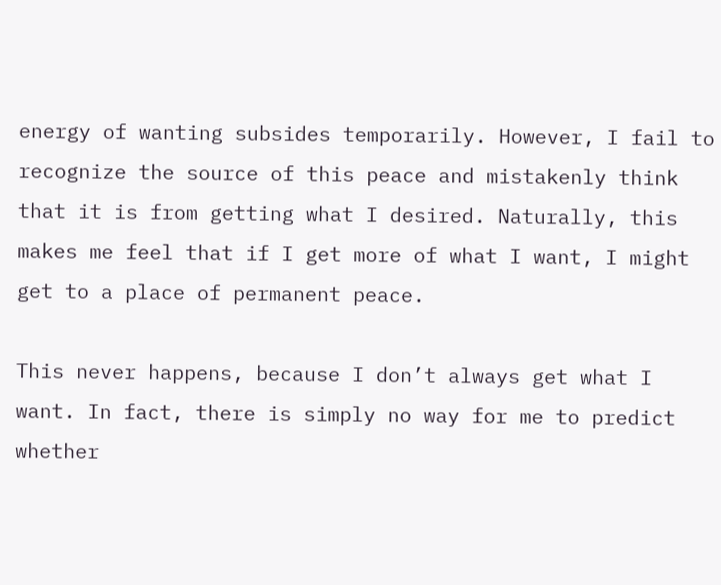energy of wanting subsides temporarily. However, I fail to recognize the source of this peace and mistakenly think that it is from getting what I desired. Naturally, this makes me feel that if I get more of what I want, I might get to a place of permanent peace.

This never happens, because I don’t always get what I want. In fact, there is simply no way for me to predict whether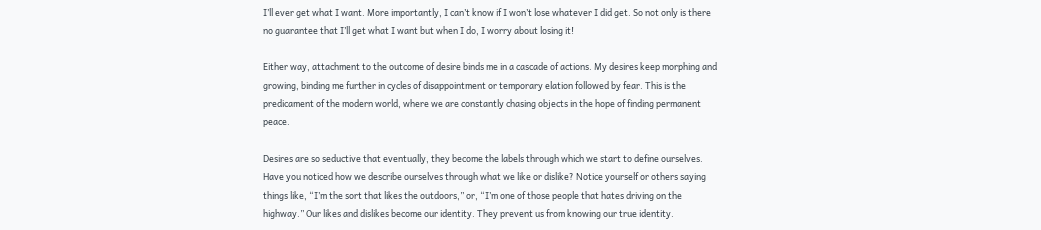I’ll ever get what I want. More importantly, I can’t know if I won’t lose whatever I did get. So not only is there no guarantee that I’ll get what I want but when I do, I worry about losing it!

Either way, attachment to the outcome of desire binds me in a cascade of actions. My desires keep morphing and growing, binding me further in cycles of disappointment or temporary elation followed by fear. This is the predicament of the modern world, where we are constantly chasing objects in the hope of finding permanent peace.

Desires are so seductive that eventually, they become the labels through which we start to define ourselves. Have you noticed how we describe ourselves through what we like or dislike? Notice yourself or others saying things like, “I’m the sort that likes the outdoors,” or, “I’m one of those people that hates driving on the highway.” Our likes and dislikes become our identity. They prevent us from knowing our true identity.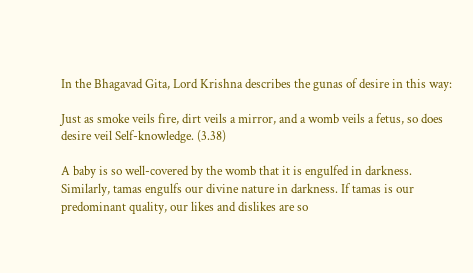In the Bhagavad Gita, Lord Krishna describes the gunas of desire in this way:

Just as smoke veils fire, dirt veils a mirror, and a womb veils a fetus, so does desire veil Self-knowledge. (3.38)

A baby is so well-covered by the womb that it is engulfed in darkness. Similarly, tamas engulfs our divine nature in darkness. If tamas is our predominant quality, our likes and dislikes are so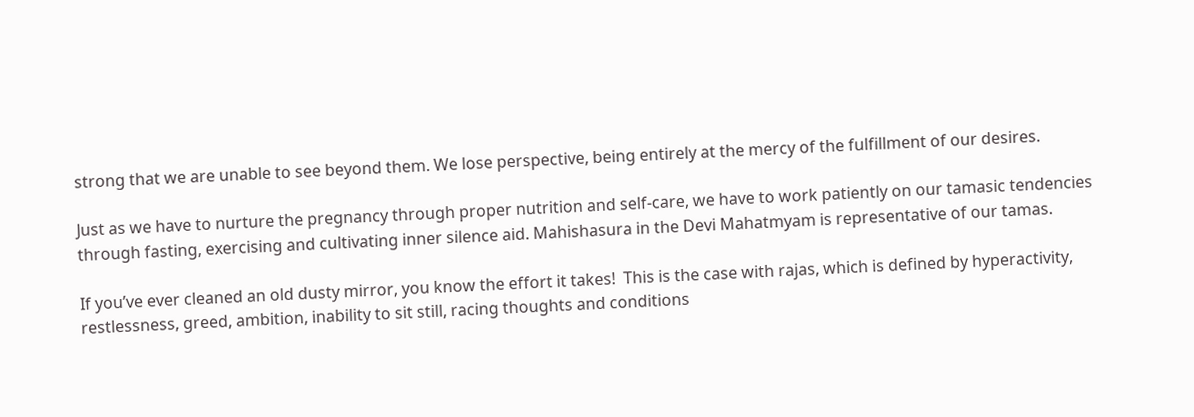strong that we are unable to see beyond them. We lose perspective, being entirely at the mercy of the fulfillment of our desires.

Just as we have to nurture the pregnancy through proper nutrition and self-care, we have to work patiently on our tamasic tendencies through fasting, exercising and cultivating inner silence aid. Mahishasura in the Devi Mahatmyam is representative of our tamas.

If you’ve ever cleaned an old dusty mirror, you know the effort it takes!  This is the case with rajas, which is defined by hyperactivity, restlessness, greed, ambition, inability to sit still, racing thoughts and conditions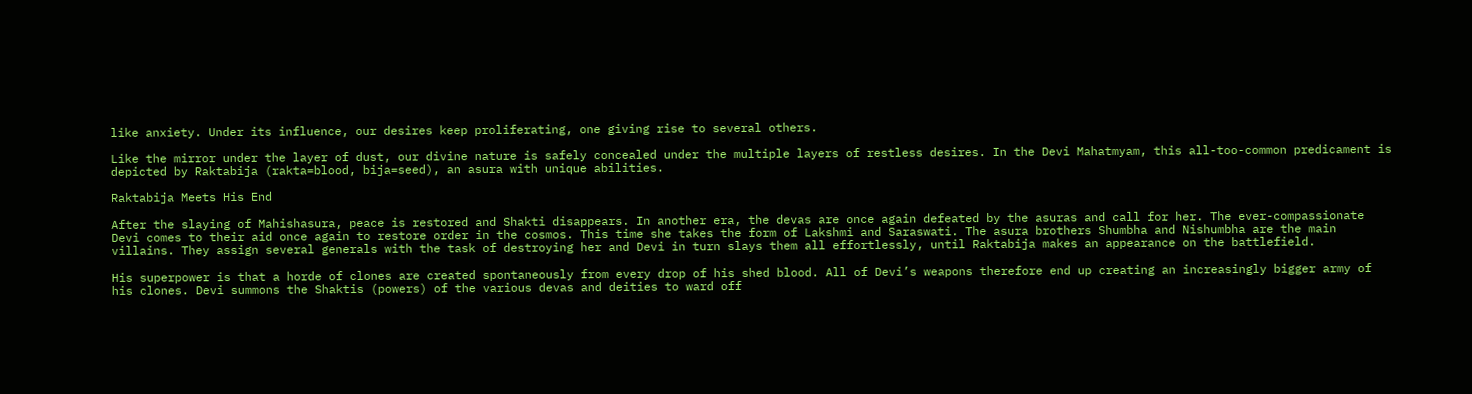like anxiety. Under its influence, our desires keep proliferating, one giving rise to several others.

Like the mirror under the layer of dust, our divine nature is safely concealed under the multiple layers of restless desires. In the Devi Mahatmyam, this all-too-common predicament is depicted by Raktabija (rakta=blood, bija=seed), an asura with unique abilities.

Raktabija Meets His End

After the slaying of Mahishasura, peace is restored and Shakti disappears. In another era, the devas are once again defeated by the asuras and call for her. The ever-compassionate Devi comes to their aid once again to restore order in the cosmos. This time she takes the form of Lakshmi and Saraswati. The asura brothers Shumbha and Nishumbha are the main villains. They assign several generals with the task of destroying her and Devi in turn slays them all effortlessly, until Raktabija makes an appearance on the battlefield.

His superpower is that a horde of clones are created spontaneously from every drop of his shed blood. All of Devi’s weapons therefore end up creating an increasingly bigger army of his clones. Devi summons the Shaktis (powers) of the various devas and deities to ward off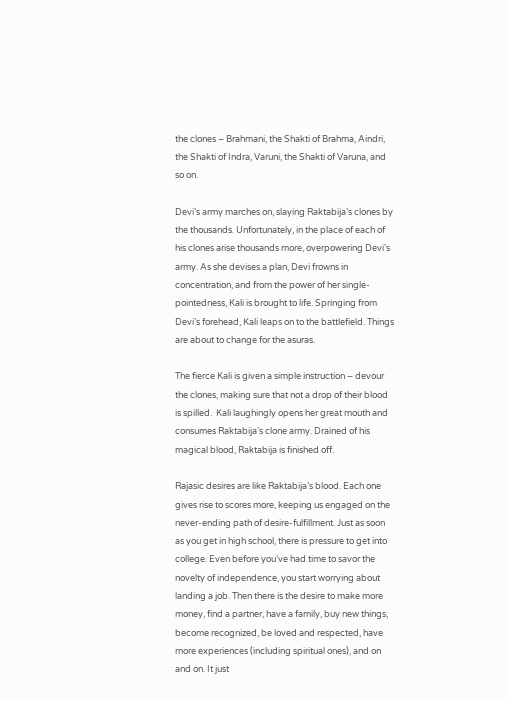the clones – Brahmani, the Shakti of Brahma, Aindri, the Shakti of Indra, Varuni, the Shakti of Varuna, and so on.

Devi’s army marches on, slaying Raktabija’s clones by the thousands. Unfortunately, in the place of each of his clones arise thousands more, overpowering Devi’s army. As she devises a plan, Devi frowns in concentration, and from the power of her single-pointedness, Kali is brought to life. Springing from Devi’s forehead, Kali leaps on to the battlefield. Things are about to change for the asuras.

The fierce Kali is given a simple instruction – devour the clones, making sure that not a drop of their blood is spilled.  Kali laughingly opens her great mouth and consumes Raktabija’s clone army. Drained of his magical blood, Raktabija is finished off.

Rajasic desires are like Raktabija’s blood. Each one gives rise to scores more, keeping us engaged on the never-ending path of desire-fulfillment. Just as soon as you get in high school, there is pressure to get into college. Even before you’ve had time to savor the novelty of independence, you start worrying about landing a job. Then there is the desire to make more money, find a partner, have a family, buy new things, become recognized, be loved and respected, have more experiences (including spiritual ones), and on and on. It just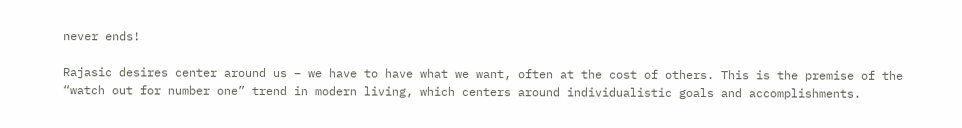never ends!

Rajasic desires center around us – we have to have what we want, often at the cost of others. This is the premise of the “watch out for number one” trend in modern living, which centers around individualistic goals and accomplishments.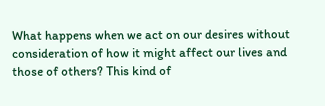What happens when we act on our desires without consideration of how it might affect our lives and those of others? This kind of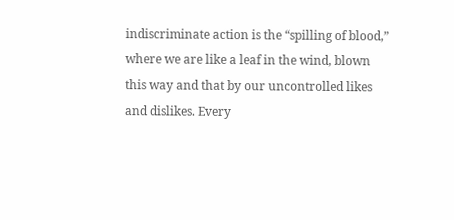indiscriminate action is the “spilling of blood,” where we are like a leaf in the wind, blown this way and that by our uncontrolled likes and dislikes. Every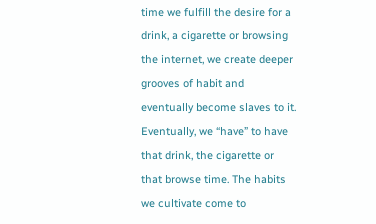time we fulfill the desire for a drink, a cigarette or browsing the internet, we create deeper grooves of habit and eventually become slaves to it. Eventually, we “have” to have that drink, the cigarette or that browse time. The habits we cultivate come to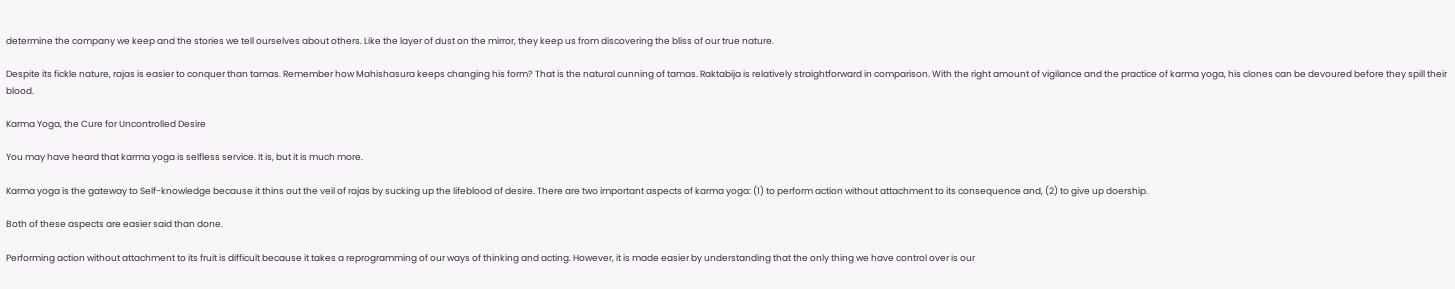determine the company we keep and the stories we tell ourselves about others. Like the layer of dust on the mirror, they keep us from discovering the bliss of our true nature.

Despite its fickle nature, rajas is easier to conquer than tamas. Remember how Mahishasura keeps changing his form? That is the natural cunning of tamas. Raktabija is relatively straightforward in comparison. With the right amount of vigilance and the practice of karma yoga, his clones can be devoured before they spill their blood.

Karma Yoga, the Cure for Uncontrolled Desire

You may have heard that karma yoga is selfless service. It is, but it is much more.

Karma yoga is the gateway to Self-knowledge because it thins out the veil of rajas by sucking up the lifeblood of desire. There are two important aspects of karma yoga: (1) to perform action without attachment to its consequence and, (2) to give up doership.

Both of these aspects are easier said than done.

Performing action without attachment to its fruit is difficult because it takes a reprogramming of our ways of thinking and acting. However, it is made easier by understanding that the only thing we have control over is our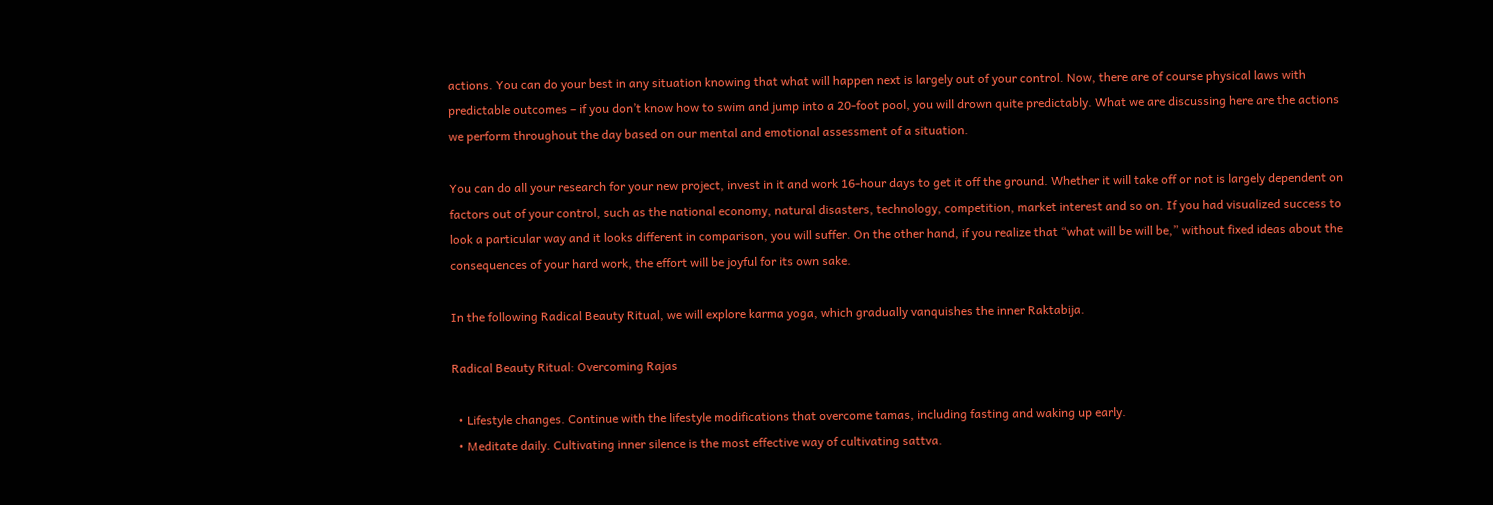actions. You can do your best in any situation knowing that what will happen next is largely out of your control. Now, there are of course physical laws with predictable outcomes – if you don’t know how to swim and jump into a 20-foot pool, you will drown quite predictably. What we are discussing here are the actions we perform throughout the day based on our mental and emotional assessment of a situation.

You can do all your research for your new project, invest in it and work 16-hour days to get it off the ground. Whether it will take off or not is largely dependent on factors out of your control, such as the national economy, natural disasters, technology, competition, market interest and so on. If you had visualized success to look a particular way and it looks different in comparison, you will suffer. On the other hand, if you realize that “what will be will be,” without fixed ideas about the consequences of your hard work, the effort will be joyful for its own sake.

In the following Radical Beauty Ritual, we will explore karma yoga, which gradually vanquishes the inner Raktabija.

Radical Beauty Ritual: Overcoming Rajas

  • Lifestyle changes. Continue with the lifestyle modifications that overcome tamas, including fasting and waking up early.
  • Meditate daily. Cultivating inner silence is the most effective way of cultivating sattva.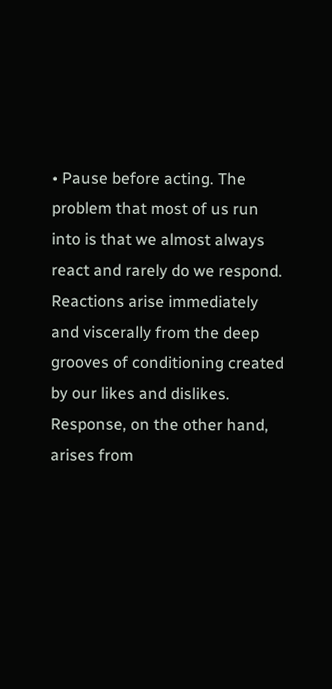• Pause before acting. The problem that most of us run into is that we almost always react and rarely do we respond. Reactions arise immediately and viscerally from the deep grooves of conditioning created by our likes and dislikes. Response, on the other hand, arises from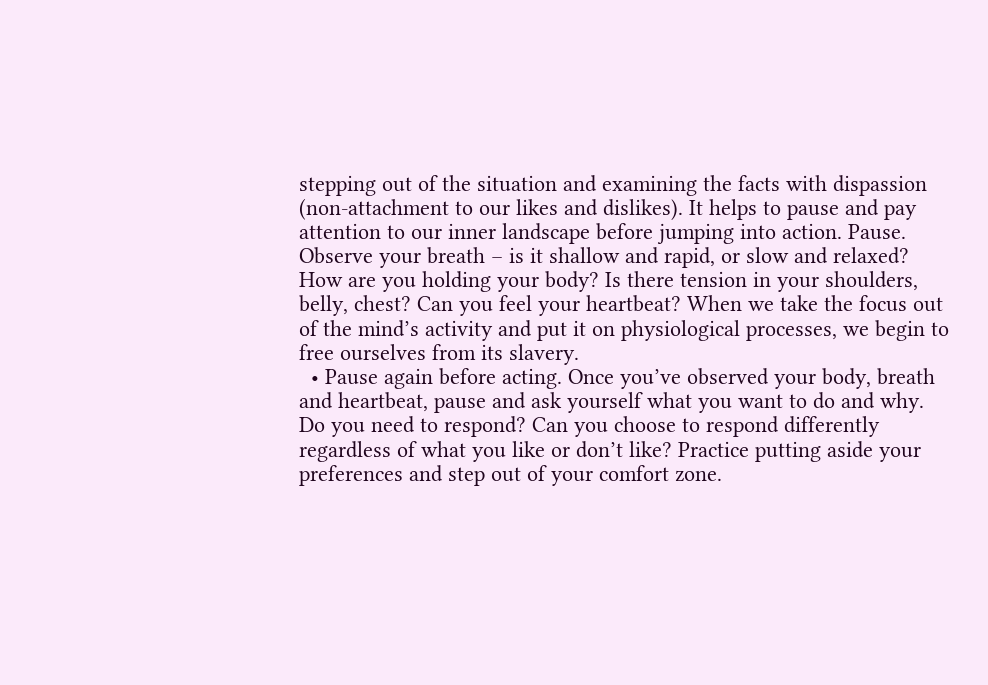stepping out of the situation and examining the facts with dispassion (non-attachment to our likes and dislikes). It helps to pause and pay attention to our inner landscape before jumping into action. Pause. Observe your breath – is it shallow and rapid, or slow and relaxed? How are you holding your body? Is there tension in your shoulders, belly, chest? Can you feel your heartbeat? When we take the focus out of the mind’s activity and put it on physiological processes, we begin to free ourselves from its slavery.
  • Pause again before acting. Once you’ve observed your body, breath and heartbeat, pause and ask yourself what you want to do and why. Do you need to respond? Can you choose to respond differently regardless of what you like or don’t like? Practice putting aside your preferences and step out of your comfort zone.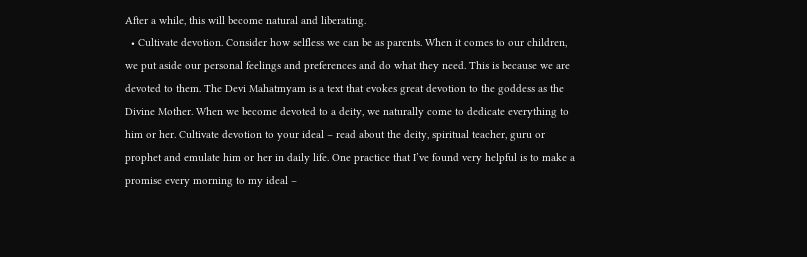After a while, this will become natural and liberating.
  • Cultivate devotion. Consider how selfless we can be as parents. When it comes to our children, we put aside our personal feelings and preferences and do what they need. This is because we are devoted to them. The Devi Mahatmyam is a text that evokes great devotion to the goddess as the Divine Mother. When we become devoted to a deity, we naturally come to dedicate everything to him or her. Cultivate devotion to your ideal – read about the deity, spiritual teacher, guru or prophet and emulate him or her in daily life. One practice that I’ve found very helpful is to make a promise every morning to my ideal –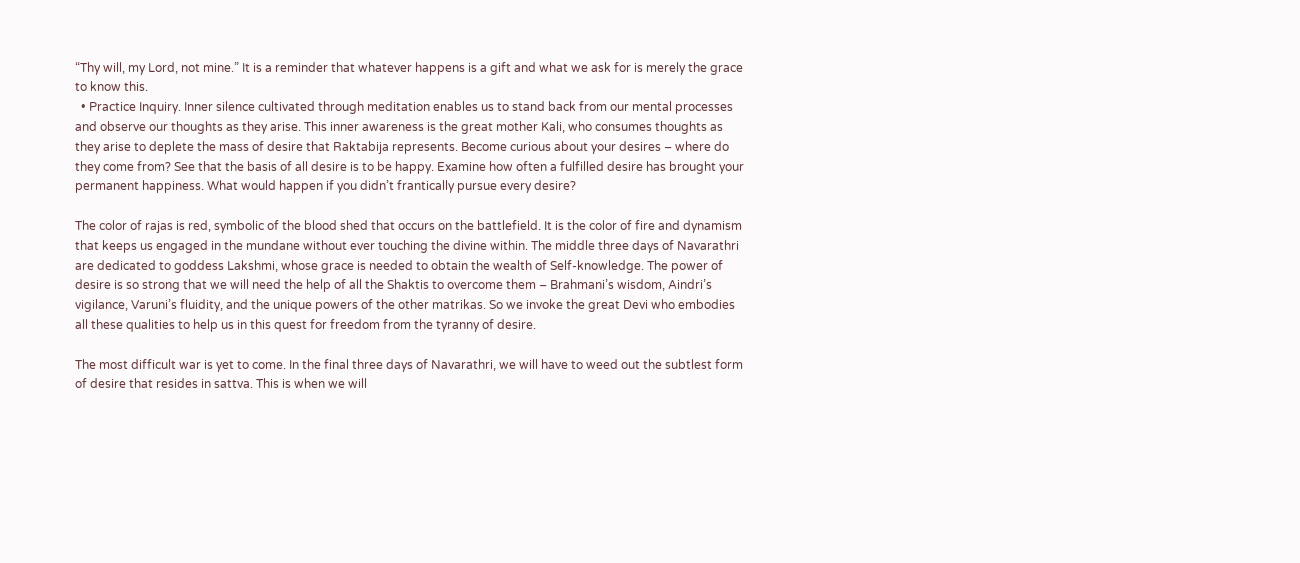“Thy will, my Lord, not mine.” It is a reminder that whatever happens is a gift and what we ask for is merely the grace to know this.
  • Practice Inquiry. Inner silence cultivated through meditation enables us to stand back from our mental processes and observe our thoughts as they arise. This inner awareness is the great mother Kali, who consumes thoughts as they arise to deplete the mass of desire that Raktabija represents. Become curious about your desires – where do they come from? See that the basis of all desire is to be happy. Examine how often a fulfilled desire has brought your permanent happiness. What would happen if you didn’t frantically pursue every desire?

The color of rajas is red, symbolic of the blood shed that occurs on the battlefield. It is the color of fire and dynamism that keeps us engaged in the mundane without ever touching the divine within. The middle three days of Navarathri are dedicated to goddess Lakshmi, whose grace is needed to obtain the wealth of Self-knowledge. The power of desire is so strong that we will need the help of all the Shaktis to overcome them – Brahmani’s wisdom, Aindri’s vigilance, Varuni’s fluidity, and the unique powers of the other matrikas. So we invoke the great Devi who embodies all these qualities to help us in this quest for freedom from the tyranny of desire.

The most difficult war is yet to come. In the final three days of Navarathri, we will have to weed out the subtlest form of desire that resides in sattva. This is when we will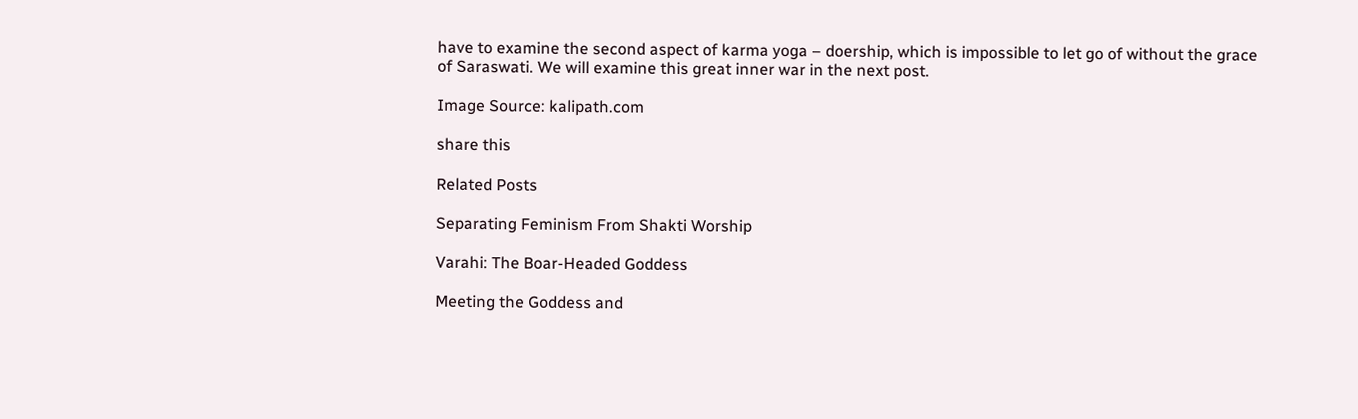have to examine the second aspect of karma yoga – doership, which is impossible to let go of without the grace of Saraswati. We will examine this great inner war in the next post.

Image Source: kalipath.com

share this

Related Posts

Separating Feminism From Shakti Worship

Varahi: The Boar-Headed Goddess

Meeting the Goddess and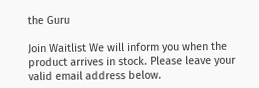the Guru

Join Waitlist We will inform you when the product arrives in stock. Please leave your valid email address below.